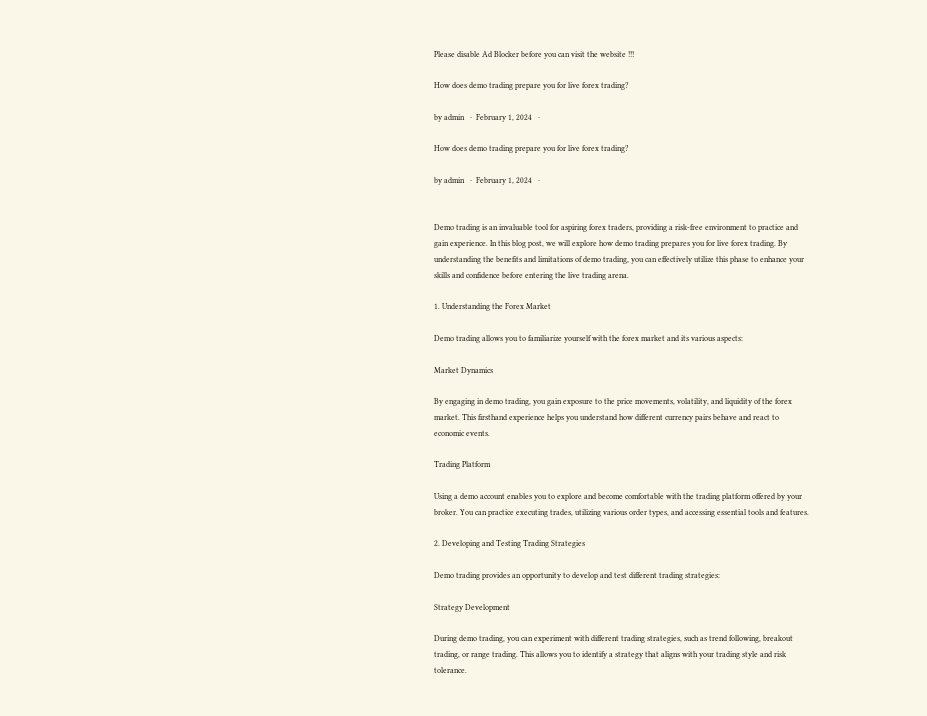Please disable Ad Blocker before you can visit the website !!!

How does demo trading prepare you for live forex trading?

by admin   ·  February 1, 2024   ·

How does demo trading prepare you for live forex trading?

by admin   ·  February 1, 2024   ·


Demo trading is an invaluable tool for aspiring forex traders, providing a risk-free environment to practice and gain experience. In this blog post, we will explore how demo trading prepares you for live forex trading. By understanding the benefits and limitations of demo trading, you can effectively utilize this phase to enhance your skills and confidence before entering the live trading arena.

1. Understanding the Forex Market

Demo trading allows you to familiarize yourself with the forex market and its various aspects:

Market Dynamics

By engaging in demo trading, you gain exposure to the price movements, volatility, and liquidity of the forex market. This firsthand experience helps you understand how different currency pairs behave and react to economic events.

Trading Platform

Using a demo account enables you to explore and become comfortable with the trading platform offered by your broker. You can practice executing trades, utilizing various order types, and accessing essential tools and features.

2. Developing and Testing Trading Strategies

Demo trading provides an opportunity to develop and test different trading strategies:

Strategy Development

During demo trading, you can experiment with different trading strategies, such as trend following, breakout trading, or range trading. This allows you to identify a strategy that aligns with your trading style and risk tolerance.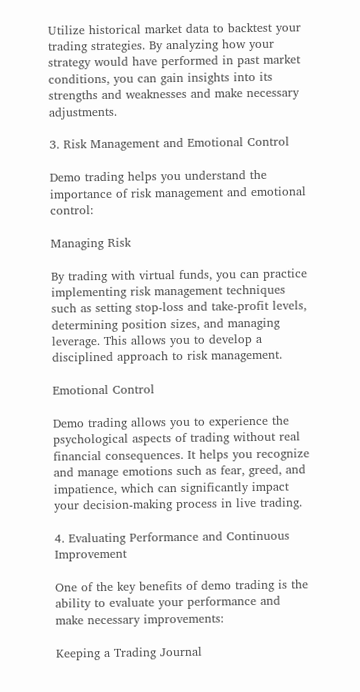Utilize historical market data to backtest your trading strategies. By analyzing how your strategy would have performed in past market conditions, you can gain insights into its strengths and weaknesses and make necessary adjustments.

3. Risk Management and Emotional Control

Demo trading helps you understand the importance of risk management and emotional control:

Managing Risk

By trading with virtual funds, you can practice implementing risk management techniques such as setting stop-loss and take-profit levels, determining position sizes, and managing leverage. This allows you to develop a disciplined approach to risk management.

Emotional Control

Demo trading allows you to experience the psychological aspects of trading without real financial consequences. It helps you recognize and manage emotions such as fear, greed, and impatience, which can significantly impact your decision-making process in live trading.

4. Evaluating Performance and Continuous Improvement

One of the key benefits of demo trading is the ability to evaluate your performance and make necessary improvements:

Keeping a Trading Journal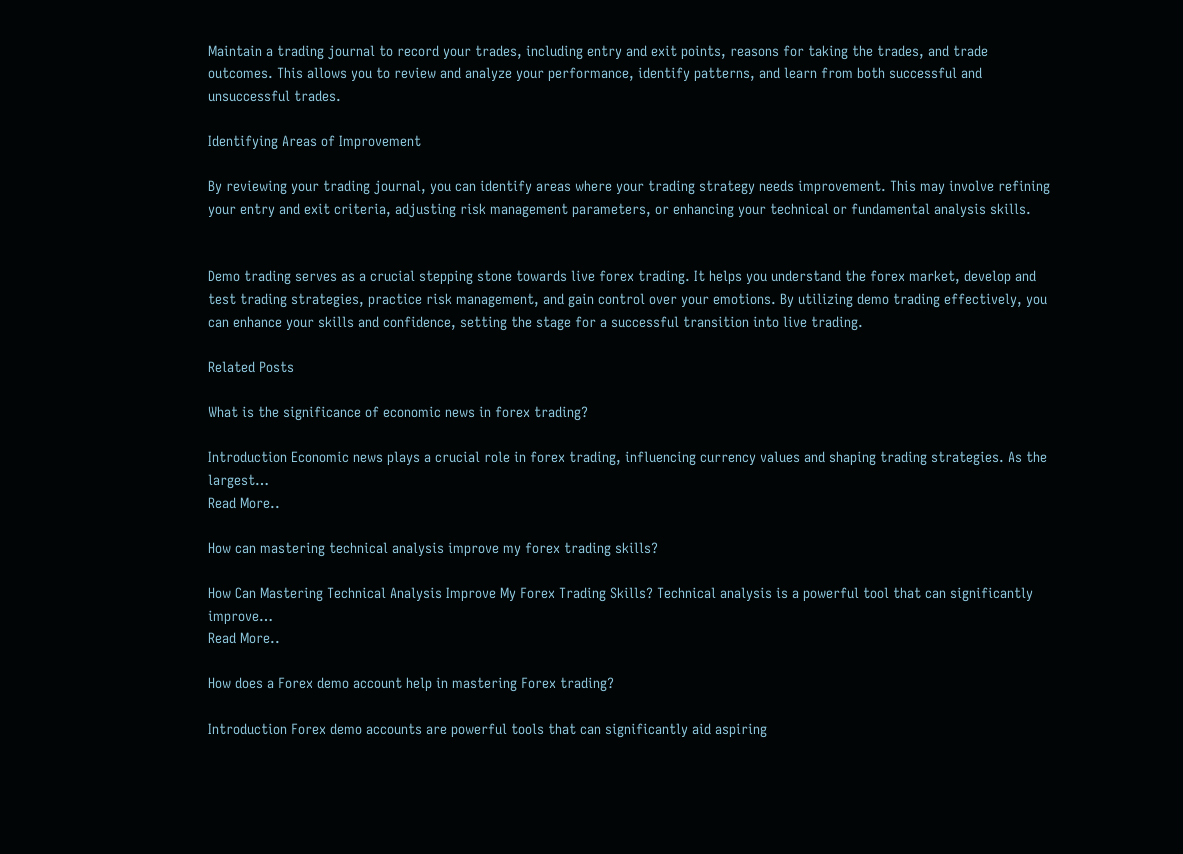Maintain a trading journal to record your trades, including entry and exit points, reasons for taking the trades, and trade outcomes. This allows you to review and analyze your performance, identify patterns, and learn from both successful and unsuccessful trades.

Identifying Areas of Improvement

By reviewing your trading journal, you can identify areas where your trading strategy needs improvement. This may involve refining your entry and exit criteria, adjusting risk management parameters, or enhancing your technical or fundamental analysis skills.


Demo trading serves as a crucial stepping stone towards live forex trading. It helps you understand the forex market, develop and test trading strategies, practice risk management, and gain control over your emotions. By utilizing demo trading effectively, you can enhance your skills and confidence, setting the stage for a successful transition into live trading.

Related Posts

What is the significance of economic news in forex trading?

Introduction Economic news plays a crucial role in forex trading, influencing currency values and shaping trading strategies. As the largest…
Read More..

How can mastering technical analysis improve my forex trading skills?

How Can Mastering Technical Analysis Improve My Forex Trading Skills? Technical analysis is a powerful tool that can significantly improve…
Read More..

How does a Forex demo account help in mastering Forex trading?

Introduction Forex demo accounts are powerful tools that can significantly aid aspiring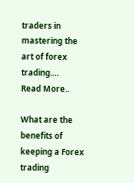traders in mastering the art of forex trading.…
Read More..

What are the benefits of keeping a Forex trading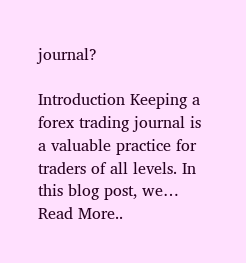journal?

Introduction Keeping a forex trading journal is a valuable practice for traders of all levels. In this blog post, we…
Read More..